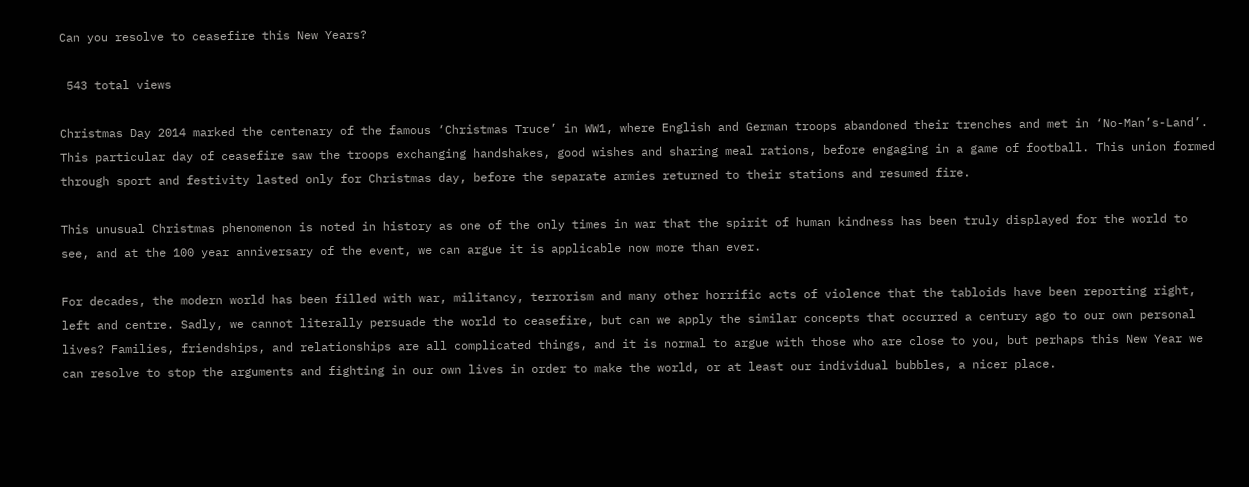Can you resolve to ceasefire this New Years?

 543 total views

Christmas Day 2014 marked the centenary of the famous ‘Christmas Truce’ in WW1, where English and German troops abandoned their trenches and met in ‘No-Man’s-Land’. This particular day of ceasefire saw the troops exchanging handshakes, good wishes and sharing meal rations, before engaging in a game of football. This union formed through sport and festivity lasted only for Christmas day, before the separate armies returned to their stations and resumed fire.

This unusual Christmas phenomenon is noted in history as one of the only times in war that the spirit of human kindness has been truly displayed for the world to see, and at the 100 year anniversary of the event, we can argue it is applicable now more than ever.

For decades, the modern world has been filled with war, militancy, terrorism and many other horrific acts of violence that the tabloids have been reporting right, left and centre. Sadly, we cannot literally persuade the world to ceasefire, but can we apply the similar concepts that occurred a century ago to our own personal lives? Families, friendships, and relationships are all complicated things, and it is normal to argue with those who are close to you, but perhaps this New Year we can resolve to stop the arguments and fighting in our own lives in order to make the world, or at least our individual bubbles, a nicer place.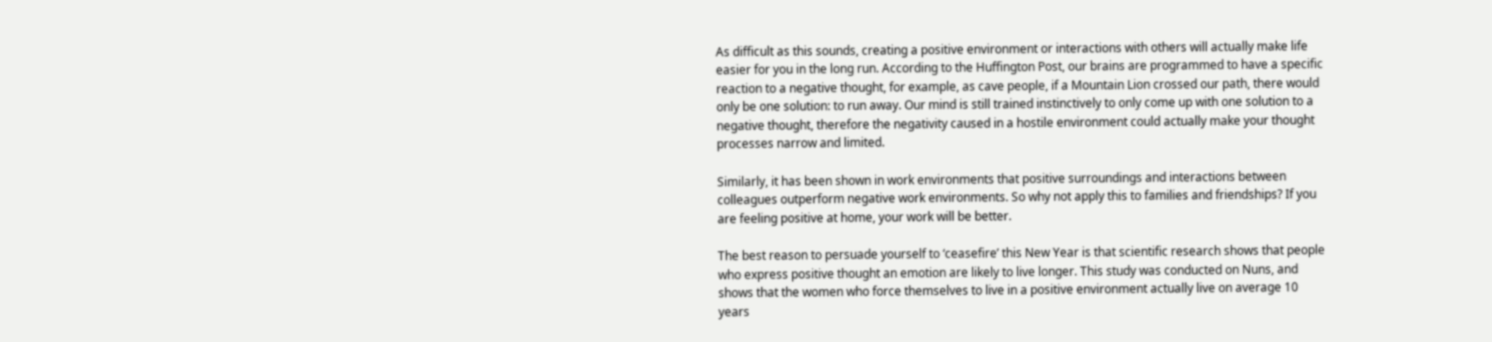As difficult as this sounds, creating a positive environment or interactions with others will actually make life easier for you in the long run. According to the Huffington Post, our brains are programmed to have a specific reaction to a negative thought, for example, as cave people, if a Mountain Lion crossed our path, there would only be one solution: to run away. Our mind is still trained instinctively to only come up with one solution to a negative thought, therefore the negativity caused in a hostile environment could actually make your thought processes narrow and limited.

Similarly, it has been shown in work environments that positive surroundings and interactions between colleagues outperform negative work environments. So why not apply this to families and friendships? If you are feeling positive at home, your work will be better.

The best reason to persuade yourself to ‘ceasefire’ this New Year is that scientific research shows that people who express positive thought an emotion are likely to live longer. This study was conducted on Nuns, and shows that the women who force themselves to live in a positive environment actually live on average 10 years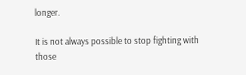longer.

It is not always possible to stop fighting with those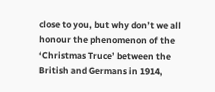close to you, but why don’t we all honour the phenomenon of the ‘Christmas Truce’ between the British and Germans in 1914,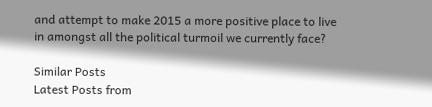and attempt to make 2015 a more positive place to live in amongst all the political turmoil we currently face?

Similar Posts
Latest Posts from